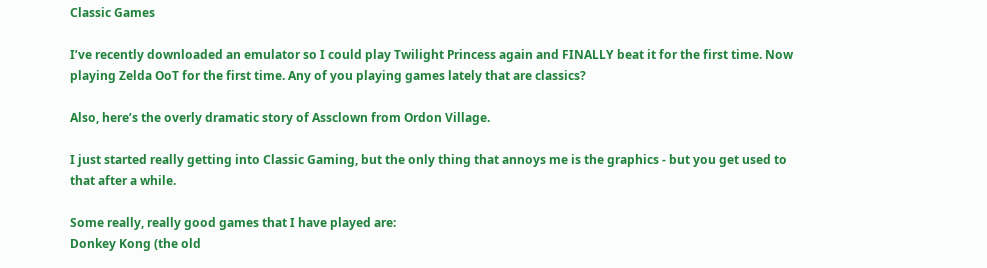Classic Games

I’ve recently downloaded an emulator so I could play Twilight Princess again and FINALLY beat it for the first time. Now playing Zelda OoT for the first time. Any of you playing games lately that are classics?

Also, here’s the overly dramatic story of Assclown from Ordon Village.

I just started really getting into Classic Gaming, but the only thing that annoys me is the graphics - but you get used to that after a while.

Some really, really good games that I have played are:
Donkey Kong (the old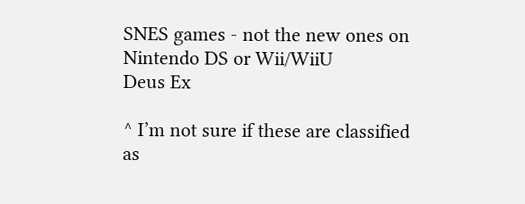SNES games - not the new ones on Nintendo DS or Wii/WiiU
Deus Ex

^ I’m not sure if these are classified as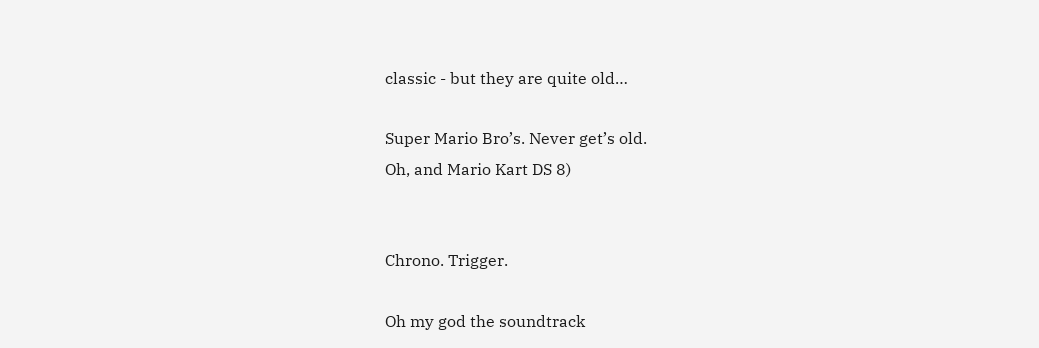classic - but they are quite old…

Super Mario Bro’s. Never get’s old.
Oh, and Mario Kart DS 8)


Chrono. Trigger.

Oh my god the soundtrack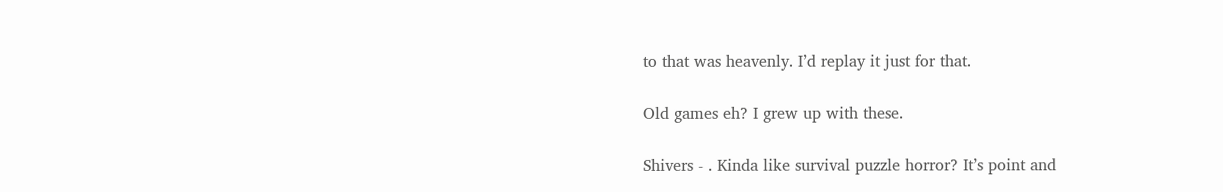to that was heavenly. I’d replay it just for that.

Old games eh? I grew up with these.

Shivers - . Kinda like survival puzzle horror? It’s point and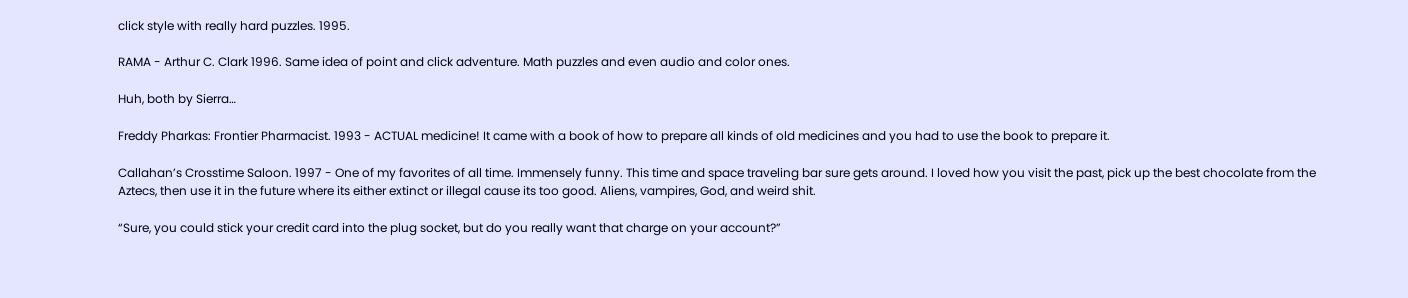click style with really hard puzzles. 1995.

RAMA - Arthur C. Clark 1996. Same idea of point and click adventure. Math puzzles and even audio and color ones.

Huh, both by Sierra…

Freddy Pharkas: Frontier Pharmacist. 1993 - ACTUAL medicine! It came with a book of how to prepare all kinds of old medicines and you had to use the book to prepare it.

Callahan’s Crosstime Saloon. 1997 - One of my favorites of all time. Immensely funny. This time and space traveling bar sure gets around. I loved how you visit the past, pick up the best chocolate from the Aztecs, then use it in the future where its either extinct or illegal cause its too good. Aliens, vampires, God, and weird shit.

“Sure, you could stick your credit card into the plug socket, but do you really want that charge on your account?”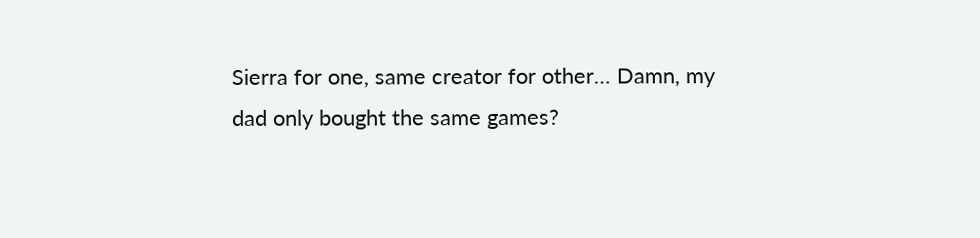Sierra for one, same creator for other… Damn, my dad only bought the same games?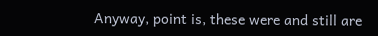Anyway, point is, these were and still are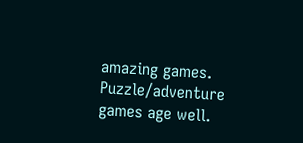amazing games. Puzzle/adventure games age well.